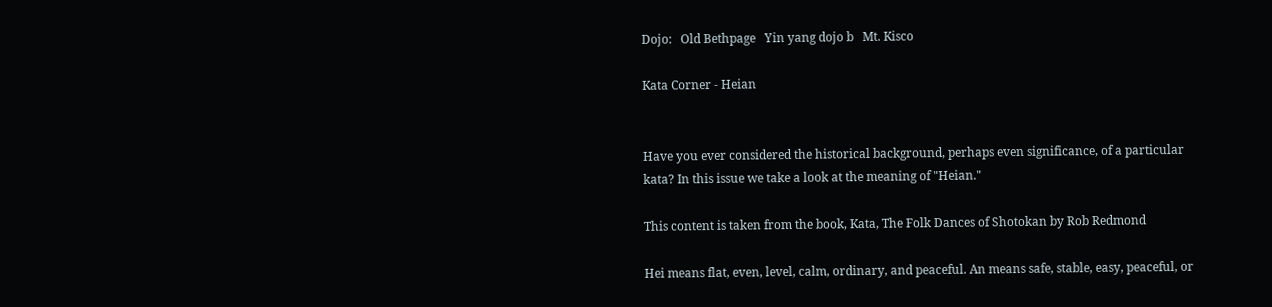Dojo:   Old Bethpage   Yin yang dojo b   Mt. Kisco

Kata Corner - Heian


Have you ever considered the historical background, perhaps even significance, of a particular kata? In this issue we take a look at the meaning of "Heian."

This content is taken from the book, Kata, The Folk Dances of Shotokan by Rob Redmond

Hei means flat, even, level, calm, ordinary, and peaceful. An means safe, stable, easy, peaceful, or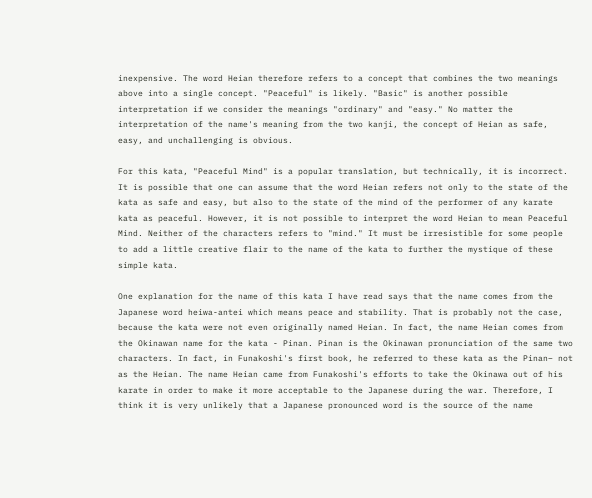inexpensive. The word Heian therefore refers to a concept that combines the two meanings above into a single concept. "Peaceful" is likely. "Basic" is another possible interpretation if we consider the meanings "ordinary" and "easy." No matter the interpretation of the name's meaning from the two kanji, the concept of Heian as safe, easy, and unchallenging is obvious.

For this kata, "Peaceful Mind" is a popular translation, but technically, it is incorrect. It is possible that one can assume that the word Heian refers not only to the state of the kata as safe and easy, but also to the state of the mind of the performer of any karate kata as peaceful. However, it is not possible to interpret the word Heian to mean Peaceful Mind. Neither of the characters refers to "mind." It must be irresistible for some people to add a little creative flair to the name of the kata to further the mystique of these simple kata.

One explanation for the name of this kata I have read says that the name comes from the Japanese word heiwa-antei which means peace and stability. That is probably not the case, because the kata were not even originally named Heian. In fact, the name Heian comes from the Okinawan name for the kata - Pinan. Pinan is the Okinawan pronunciation of the same two characters. In fact, in Funakoshi's first book, he referred to these kata as the Pinan– not as the Heian. The name Heian came from Funakoshi's efforts to take the Okinawa out of his karate in order to make it more acceptable to the Japanese during the war. Therefore, I think it is very unlikely that a Japanese pronounced word is the source of the name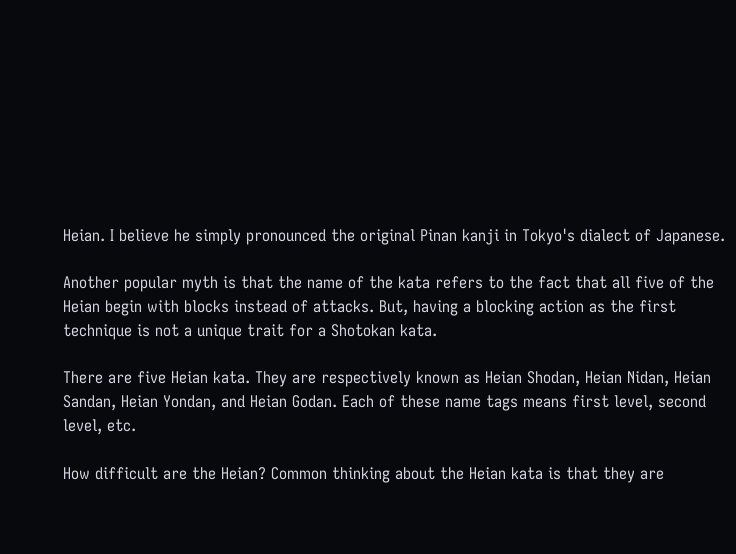Heian. I believe he simply pronounced the original Pinan kanji in Tokyo's dialect of Japanese.

Another popular myth is that the name of the kata refers to the fact that all five of the Heian begin with blocks instead of attacks. But, having a blocking action as the first technique is not a unique trait for a Shotokan kata.

There are five Heian kata. They are respectively known as Heian Shodan, Heian Nidan, Heian Sandan, Heian Yondan, and Heian Godan. Each of these name tags means first level, second level, etc.

How difficult are the Heian? Common thinking about the Heian kata is that they are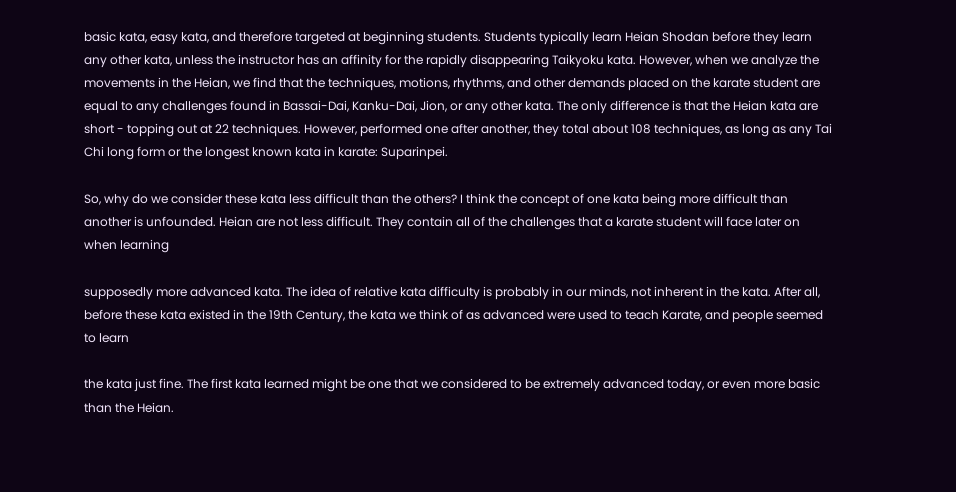basic kata, easy kata, and therefore targeted at beginning students. Students typically learn Heian Shodan before they learn any other kata, unless the instructor has an affinity for the rapidly disappearing Taikyoku kata. However, when we analyze the movements in the Heian, we find that the techniques, motions, rhythms, and other demands placed on the karate student are equal to any challenges found in Bassai-Dai, Kanku-Dai, Jion, or any other kata. The only difference is that the Heian kata are short - topping out at 22 techniques. However, performed one after another, they total about 108 techniques, as long as any Tai Chi long form or the longest known kata in karate: Suparinpei.

So, why do we consider these kata less difficult than the others? I think the concept of one kata being more difficult than another is unfounded. Heian are not less difficult. They contain all of the challenges that a karate student will face later on when learning

supposedly more advanced kata. The idea of relative kata difficulty is probably in our minds, not inherent in the kata. After all, before these kata existed in the 19th Century, the kata we think of as advanced were used to teach Karate, and people seemed to learn

the kata just fine. The first kata learned might be one that we considered to be extremely advanced today, or even more basic than the Heian.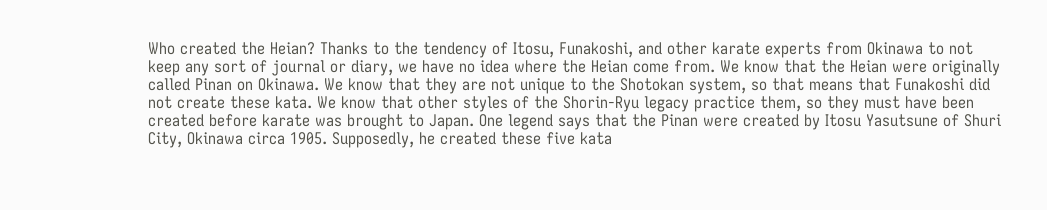Who created the Heian? Thanks to the tendency of Itosu, Funakoshi, and other karate experts from Okinawa to not keep any sort of journal or diary, we have no idea where the Heian come from. We know that the Heian were originally called Pinan on Okinawa. We know that they are not unique to the Shotokan system, so that means that Funakoshi did not create these kata. We know that other styles of the Shorin-Ryu legacy practice them, so they must have been created before karate was brought to Japan. One legend says that the Pinan were created by Itosu Yasutsune of Shuri City, Okinawa circa 1905. Supposedly, he created these five kata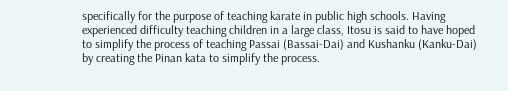specifically for the purpose of teaching karate in public high schools. Having experienced difficulty teaching children in a large class, Itosu is said to have hoped to simplify the process of teaching Passai (Bassai-Dai) and Kushanku (Kanku-Dai) by creating the Pinan kata to simplify the process.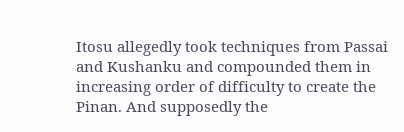Itosu allegedly took techniques from Passai and Kushanku and compounded them in increasing order of difficulty to create the Pinan. And supposedly the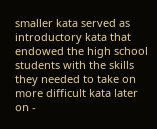smaller kata served as introductory kata that endowed the high school students with the skills they needed to take on more difficult kata later on -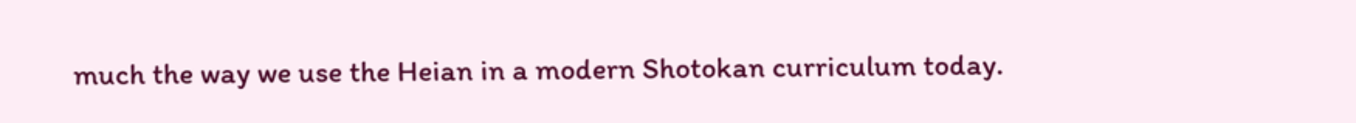much the way we use the Heian in a modern Shotokan curriculum today.